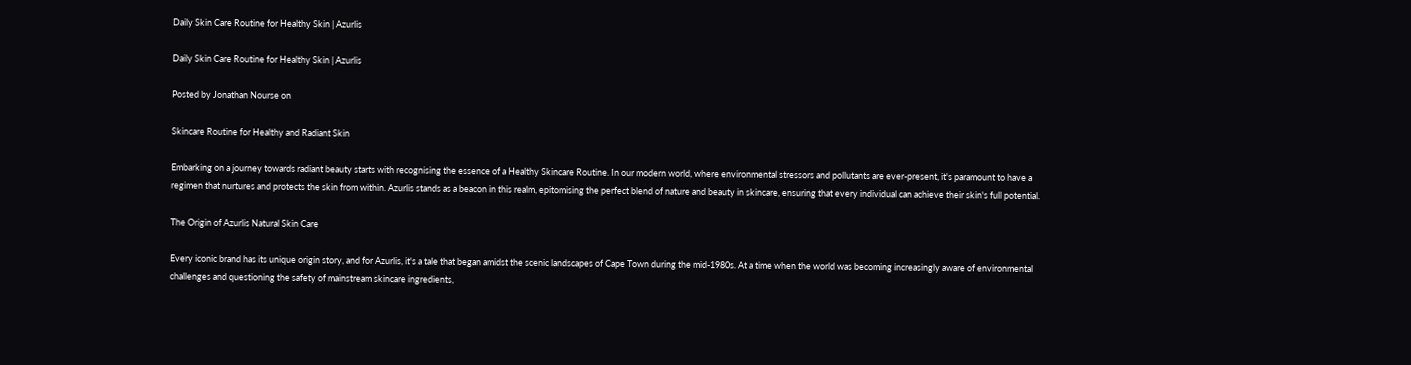Daily Skin Care Routine for Healthy Skin | Azurlis

Daily Skin Care Routine for Healthy Skin | Azurlis

Posted by Jonathan Nourse on

Skincare Routine for Healthy and Radiant Skin

Embarking on a journey towards radiant beauty starts with recognising the essence of a Healthy Skincare Routine. In our modern world, where environmental stressors and pollutants are ever-present, it's paramount to have a regimen that nurtures and protects the skin from within. Azurlis stands as a beacon in this realm, epitomising the perfect blend of nature and beauty in skincare, ensuring that every individual can achieve their skin's full potential.

The Origin of Azurlis Natural Skin Care

Every iconic brand has its unique origin story, and for Azurlis, it's a tale that began amidst the scenic landscapes of Cape Town during the mid-1980s. At a time when the world was becoming increasingly aware of environmental challenges and questioning the safety of mainstream skincare ingredients,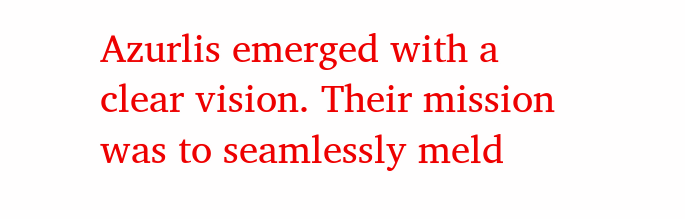Azurlis emerged with a clear vision. Their mission was to seamlessly meld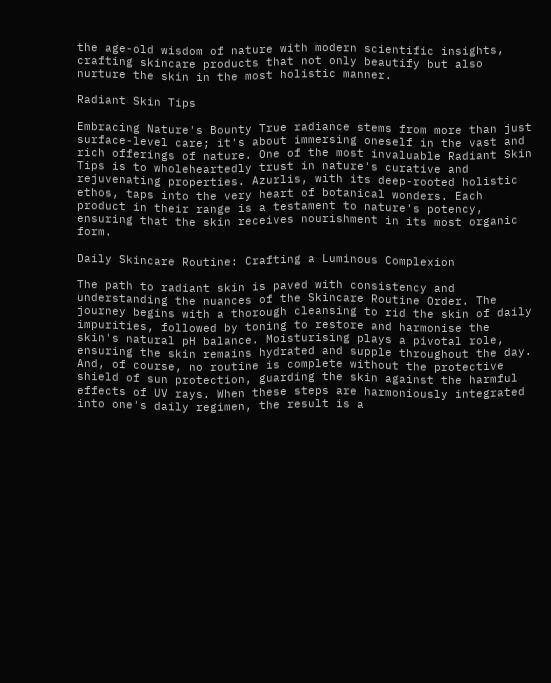the age-old wisdom of nature with modern scientific insights, crafting skincare products that not only beautify but also nurture the skin in the most holistic manner.

Radiant Skin Tips

Embracing Nature's Bounty True radiance stems from more than just surface-level care; it's about immersing oneself in the vast and rich offerings of nature. One of the most invaluable Radiant Skin Tips is to wholeheartedly trust in nature's curative and rejuvenating properties. Azurlis, with its deep-rooted holistic ethos, taps into the very heart of botanical wonders. Each product in their range is a testament to nature's potency, ensuring that the skin receives nourishment in its most organic form.

Daily Skincare Routine: Crafting a Luminous Complexion

The path to radiant skin is paved with consistency and understanding the nuances of the Skincare Routine Order. The journey begins with a thorough cleansing to rid the skin of daily impurities, followed by toning to restore and harmonise the skin's natural pH balance. Moisturising plays a pivotal role, ensuring the skin remains hydrated and supple throughout the day. And, of course, no routine is complete without the protective shield of sun protection, guarding the skin against the harmful effects of UV rays. When these steps are harmoniously integrated into one's daily regimen, the result is a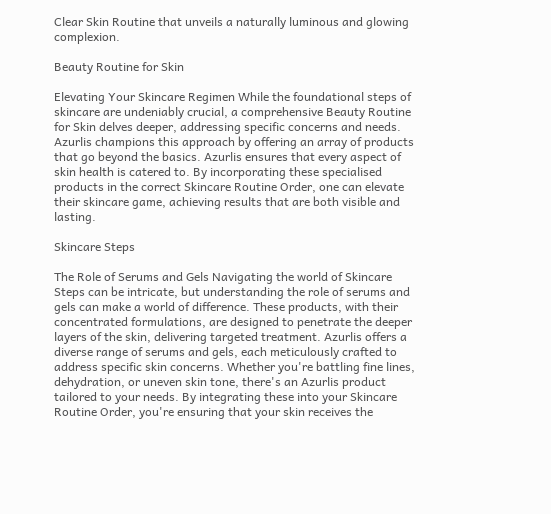Clear Skin Routine that unveils a naturally luminous and glowing complexion.

Beauty Routine for Skin

Elevating Your Skincare Regimen While the foundational steps of skincare are undeniably crucial, a comprehensive Beauty Routine for Skin delves deeper, addressing specific concerns and needs. Azurlis champions this approach by offering an array of products that go beyond the basics. Azurlis ensures that every aspect of skin health is catered to. By incorporating these specialised products in the correct Skincare Routine Order, one can elevate their skincare game, achieving results that are both visible and lasting.

Skincare Steps

The Role of Serums and Gels Navigating the world of Skincare Steps can be intricate, but understanding the role of serums and gels can make a world of difference. These products, with their concentrated formulations, are designed to penetrate the deeper layers of the skin, delivering targeted treatment. Azurlis offers a diverse range of serums and gels, each meticulously crafted to address specific skin concerns. Whether you're battling fine lines, dehydration, or uneven skin tone, there's an Azurlis product tailored to your needs. By integrating these into your Skincare Routine Order, you're ensuring that your skin receives the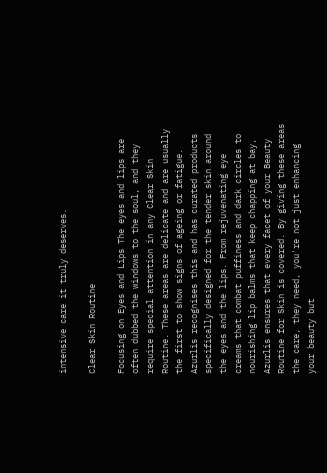intensive care it truly deserves.

Clear Skin Routine

Focusing on Eyes and Lips The eyes and lips are often dubbed the windows to the soul, and they require special attention in any Clear Skin Routine. These areas are delicate and are usually the first to show signs of ageing or fatigue. Azurlis recognises this and has curated products specifically designed for the tender skin around the eyes and the lips. From rejuvenating eye creams that combat puffiness and dark circles to nourishing lip balms that keep chapping at bay, Azurlis ensures that every facet of your Beauty Routine for Skin is covered. By giving these areas the care, they need, you're not just enhancing your beauty but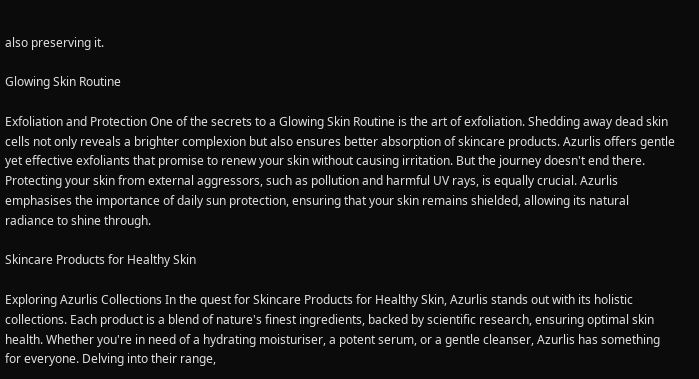also preserving it.

Glowing Skin Routine

Exfoliation and Protection One of the secrets to a Glowing Skin Routine is the art of exfoliation. Shedding away dead skin cells not only reveals a brighter complexion but also ensures better absorption of skincare products. Azurlis offers gentle yet effective exfoliants that promise to renew your skin without causing irritation. But the journey doesn't end there. Protecting your skin from external aggressors, such as pollution and harmful UV rays, is equally crucial. Azurlis emphasises the importance of daily sun protection, ensuring that your skin remains shielded, allowing its natural radiance to shine through.

Skincare Products for Healthy Skin

Exploring Azurlis Collections In the quest for Skincare Products for Healthy Skin, Azurlis stands out with its holistic collections. Each product is a blend of nature's finest ingredients, backed by scientific research, ensuring optimal skin health. Whether you're in need of a hydrating moisturiser, a potent serum, or a gentle cleanser, Azurlis has something for everyone. Delving into their range,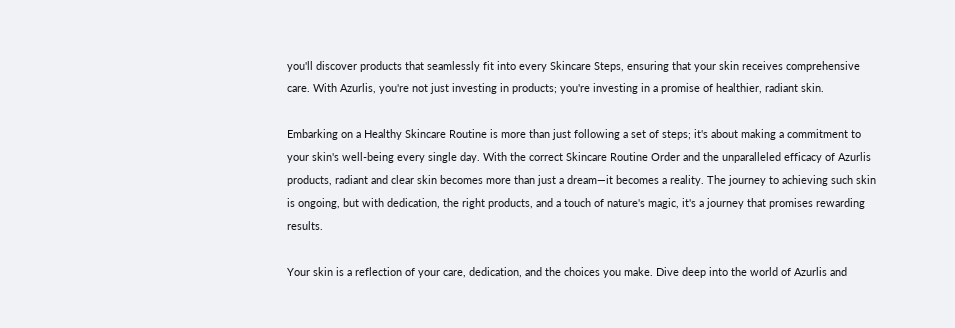you'll discover products that seamlessly fit into every Skincare Steps, ensuring that your skin receives comprehensive care. With Azurlis, you're not just investing in products; you're investing in a promise of healthier, radiant skin.

Embarking on a Healthy Skincare Routine is more than just following a set of steps; it's about making a commitment to your skin's well-being every single day. With the correct Skincare Routine Order and the unparalleled efficacy of Azurlis products, radiant and clear skin becomes more than just a dream—it becomes a reality. The journey to achieving such skin is ongoing, but with dedication, the right products, and a touch of nature's magic, it's a journey that promises rewarding results.

Your skin is a reflection of your care, dedication, and the choices you make. Dive deep into the world of Azurlis and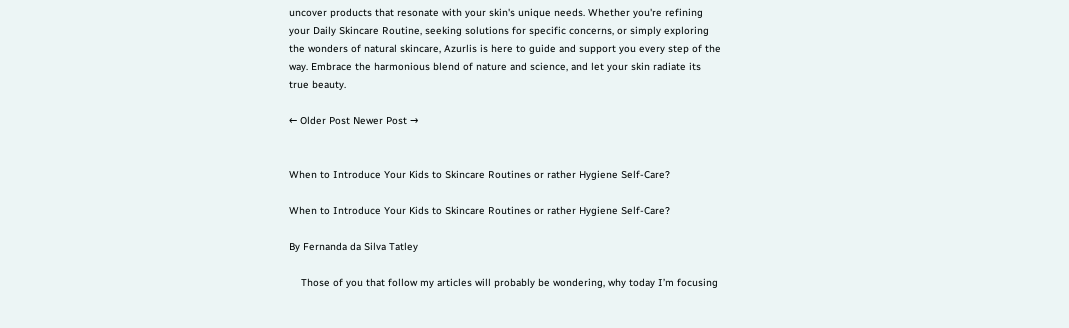uncover products that resonate with your skin's unique needs. Whether you're refining your Daily Skincare Routine, seeking solutions for specific concerns, or simply exploring the wonders of natural skincare, Azurlis is here to guide and support you every step of the way. Embrace the harmonious blend of nature and science, and let your skin radiate its true beauty.

← Older Post Newer Post →


When to Introduce Your Kids to Skincare Routines or rather Hygiene Self-Care?

When to Introduce Your Kids to Skincare Routines or rather Hygiene Self-Care?

By Fernanda da Silva Tatley

    Those of you that follow my articles will probably be wondering, why today I’m focusing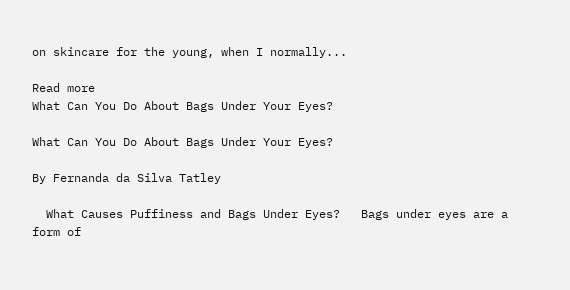on skincare for the young, when I normally...

Read more
What Can You Do About Bags Under Your Eyes?

What Can You Do About Bags Under Your Eyes?

By Fernanda da Silva Tatley

  What Causes Puffiness and Bags Under Eyes?   Bags under eyes are a form of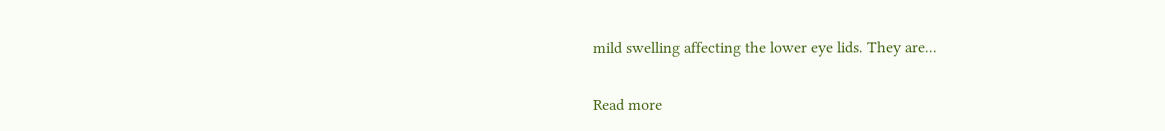mild swelling affecting the lower eye lids. They are...

Read more